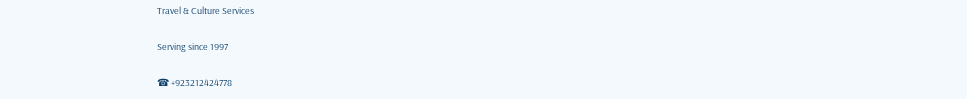Travel & Culture Services

Serving since 1997

☎ +923212424778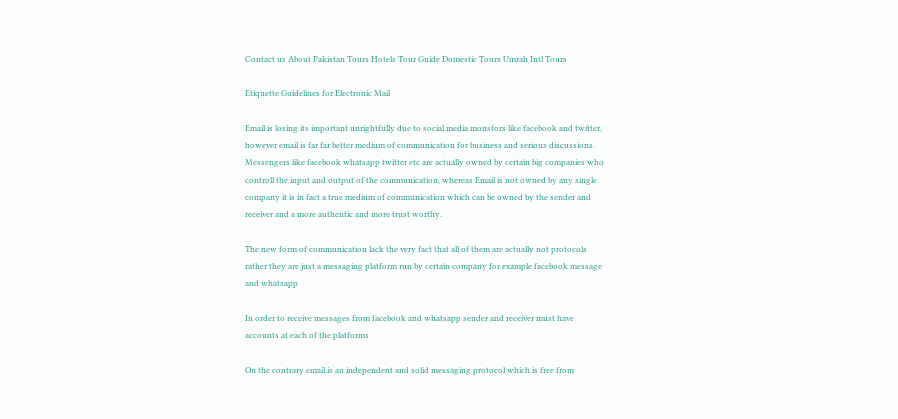Contact us About Pakistan Tours Hotels Tour Guide Domestic Tours Umrah Intl Tours

Etiquette Guidelines for Electronic Mail

Email is losing its important unrightfully due to social media monstors like facebook and twitter, however email is far far better medium of communication for business and serious discussions. Messengers like facebook whatsapp twitter etc are actually owned by certain big companies who controll the input and output of the communication, whereas Email is not owned by any single company it is in fact a true medium of communication which can be owned by the sender and receiver and a more authentic and more trust worthy.

The new form of communication lack the very fact that all of them are actually not protocols rather they are just a messaging platform run by certain company for example facebook message and whatsapp

In order to receive messages from facebook and whatsapp sender and receiver must have accounts at each of the platforms

On the contrary email is an independent and solid messaging protocol which is free from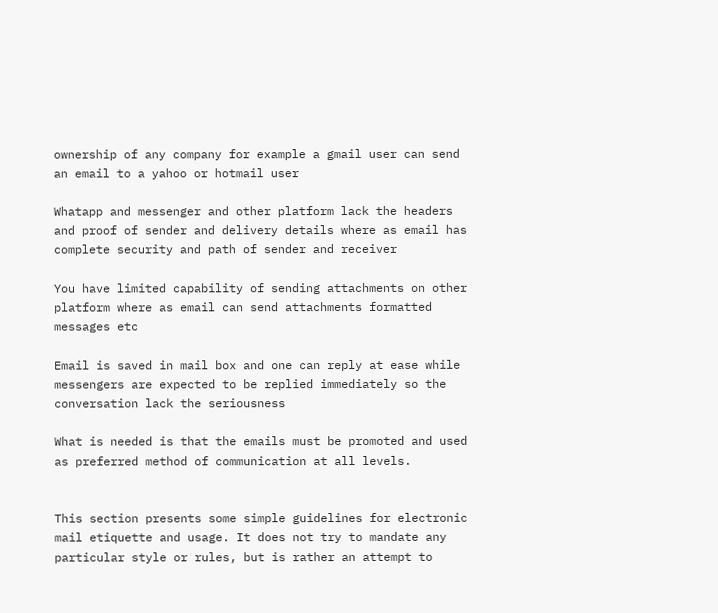ownership of any company for example a gmail user can send an email to a yahoo or hotmail user

Whatapp and messenger and other platform lack the headers and proof of sender and delivery details where as email has complete security and path of sender and receiver

You have limited capability of sending attachments on other platform where as email can send attachments formatted messages etc

Email is saved in mail box and one can reply at ease while messengers are expected to be replied immediately so the conversation lack the seriousness

What is needed is that the emails must be promoted and used as preferred method of communication at all levels.


This section presents some simple guidelines for electronic mail etiquette and usage. It does not try to mandate any particular style or rules, but is rather an attempt to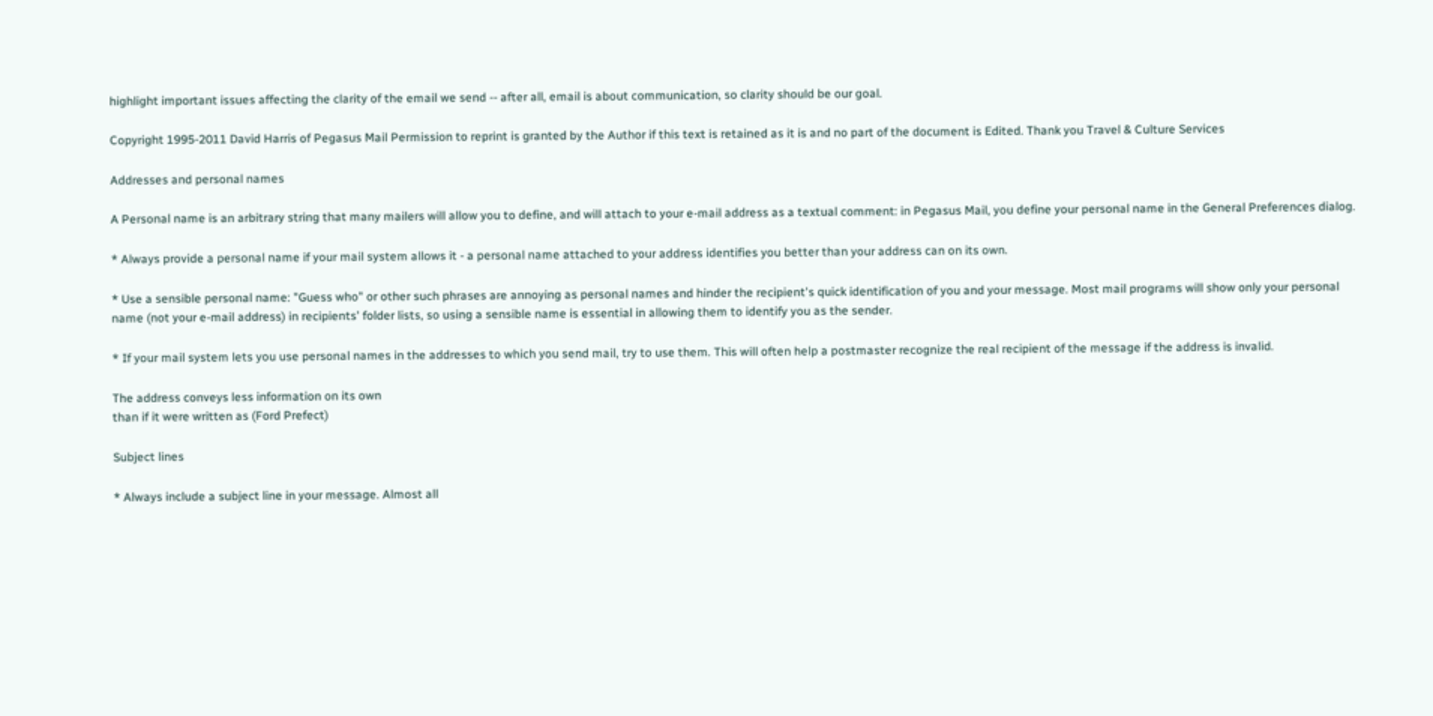highlight important issues affecting the clarity of the email we send -- after all, email is about communication, so clarity should be our goal.

Copyright 1995-2011 David Harris of Pegasus Mail Permission to reprint is granted by the Author if this text is retained as it is and no part of the document is Edited. Thank you Travel & Culture Services

Addresses and personal names

A Personal name is an arbitrary string that many mailers will allow you to define, and will attach to your e-mail address as a textual comment: in Pegasus Mail, you define your personal name in the General Preferences dialog.

* Always provide a personal name if your mail system allows it - a personal name attached to your address identifies you better than your address can on its own.

* Use a sensible personal name: "Guess who" or other such phrases are annoying as personal names and hinder the recipient's quick identification of you and your message. Most mail programs will show only your personal name (not your e-mail address) in recipients' folder lists, so using a sensible name is essential in allowing them to identify you as the sender.

* If your mail system lets you use personal names in the addresses to which you send mail, try to use them. This will often help a postmaster recognize the real recipient of the message if the address is invalid.

The address conveys less information on its own
than if it were written as (Ford Prefect)

Subject lines

* Always include a subject line in your message. Almost all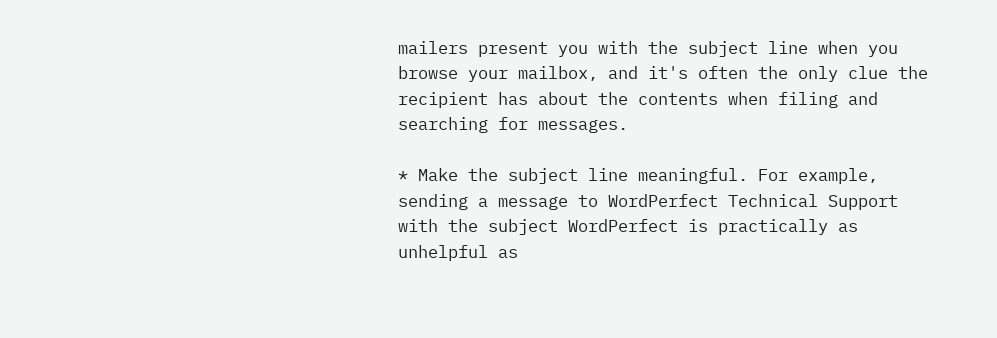mailers present you with the subject line when you browse your mailbox, and it's often the only clue the recipient has about the contents when filing and searching for messages.

* Make the subject line meaningful. For example, sending a message to WordPerfect Technical Support with the subject WordPerfect is practically as unhelpful as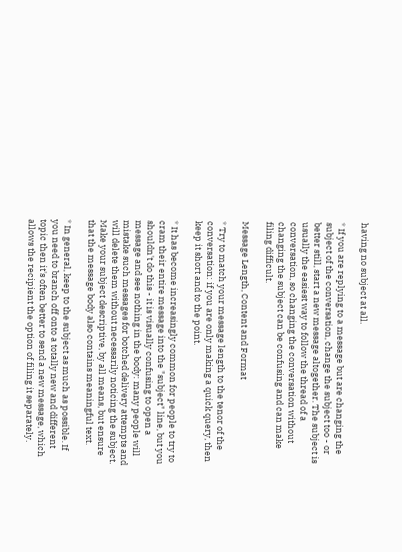having no subject at all.

* If you are replying to a message but are changing the subject of the conversation, change the subject too - or better still, start a new message altogether. The subject is usually the easiest way to follow the thread of a conversation, so changing the conversation without changing the subject can be confusing and can make filing difficult.

Message Length, Content and Format

* Try to match your message length to the tenor of the conversation: if you are only making a quick query, then keep it short and to the point.

* It has become increasingly common for people to try to cram their entire message into the "subject" line, but you shouldn't do this - it is visually confusing to open a message and see nothing in the body: many people will mistake such messages for botched delivery attempts and will delete them without necessarily noticing the subject. Make your subject descriptive, by all means, but ensure that the message body also contains meaningful text.

* In general, keep to the subject as much as possible. If you need to branch off onto a totally new and different topic then it's often better to send a new message, which allows the recipient the option of filing it separately.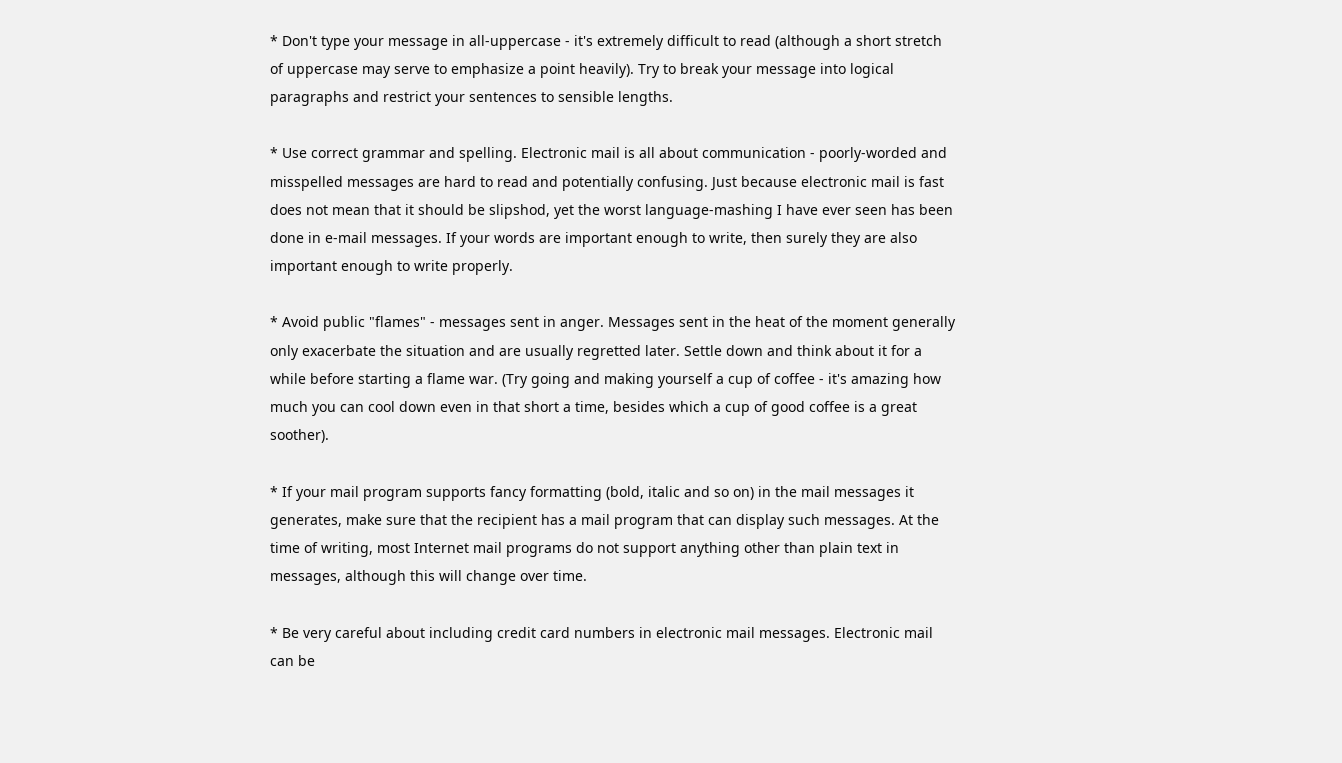* Don't type your message in all-uppercase - it's extremely difficult to read (although a short stretch of uppercase may serve to emphasize a point heavily). Try to break your message into logical paragraphs and restrict your sentences to sensible lengths.

* Use correct grammar and spelling. Electronic mail is all about communication - poorly-worded and misspelled messages are hard to read and potentially confusing. Just because electronic mail is fast does not mean that it should be slipshod, yet the worst language-mashing I have ever seen has been done in e-mail messages. If your words are important enough to write, then surely they are also important enough to write properly.

* Avoid public "flames" - messages sent in anger. Messages sent in the heat of the moment generally only exacerbate the situation and are usually regretted later. Settle down and think about it for a while before starting a flame war. (Try going and making yourself a cup of coffee - it's amazing how much you can cool down even in that short a time, besides which a cup of good coffee is a great soother).

* If your mail program supports fancy formatting (bold, italic and so on) in the mail messages it generates, make sure that the recipient has a mail program that can display such messages. At the time of writing, most Internet mail programs do not support anything other than plain text in messages, although this will change over time.

* Be very careful about including credit card numbers in electronic mail messages. Electronic mail can be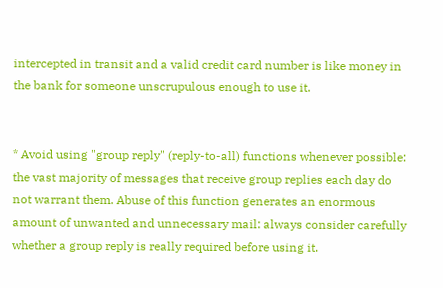intercepted in transit and a valid credit card number is like money in the bank for someone unscrupulous enough to use it.


* Avoid using "group reply" (reply-to-all) functions whenever possible: the vast majority of messages that receive group replies each day do not warrant them. Abuse of this function generates an enormous amount of unwanted and unnecessary mail: always consider carefully whether a group reply is really required before using it.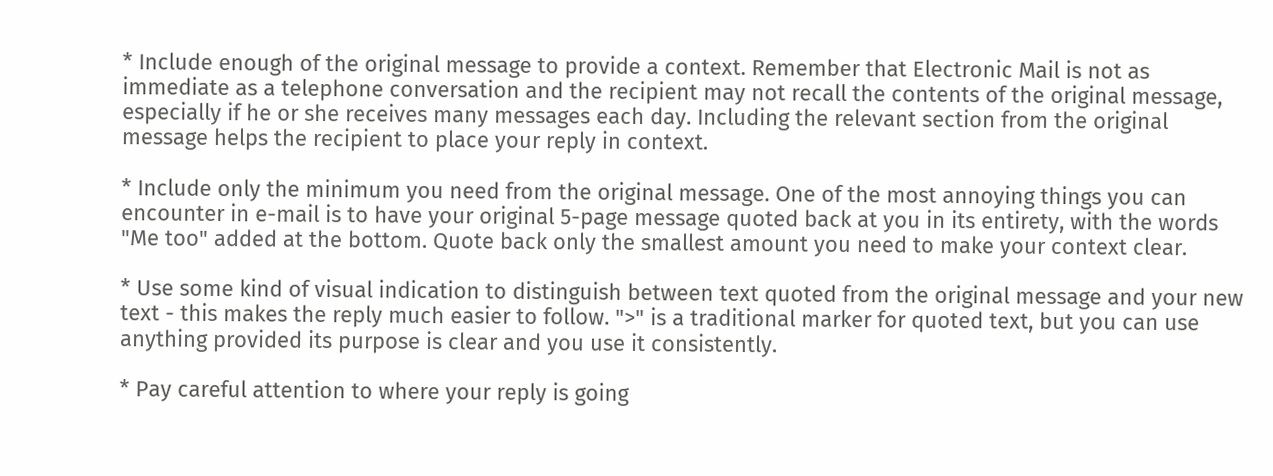* Include enough of the original message to provide a context. Remember that Electronic Mail is not as immediate as a telephone conversation and the recipient may not recall the contents of the original message, especially if he or she receives many messages each day. Including the relevant section from the original message helps the recipient to place your reply in context.

* Include only the minimum you need from the original message. One of the most annoying things you can encounter in e-mail is to have your original 5-page message quoted back at you in its entirety, with the words "Me too" added at the bottom. Quote back only the smallest amount you need to make your context clear.

* Use some kind of visual indication to distinguish between text quoted from the original message and your new text - this makes the reply much easier to follow. ">" is a traditional marker for quoted text, but you can use anything provided its purpose is clear and you use it consistently.

* Pay careful attention to where your reply is going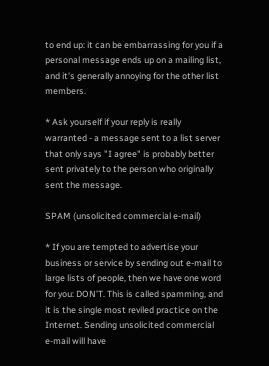to end up: it can be embarrassing for you if a personal message ends up on a mailing list, and it's generally annoying for the other list members.

* Ask yourself if your reply is really warranted - a message sent to a list server that only says "I agree" is probably better sent privately to the person who originally sent the message.

SPAM (unsolicited commercial e-mail)

* If you are tempted to advertise your business or service by sending out e-mail to large lists of people, then we have one word for you: DON'T. This is called spamming, and it is the single most reviled practice on the Internet. Sending unsolicited commercial e-mail will have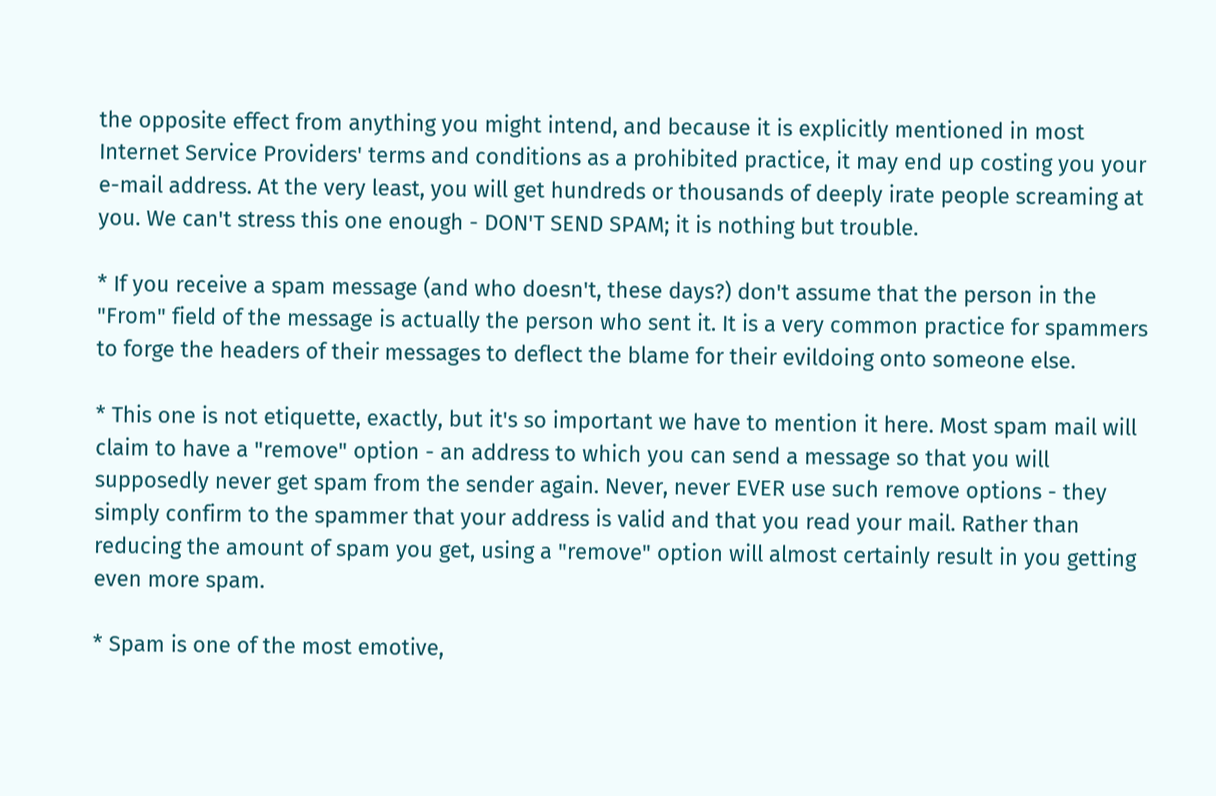the opposite effect from anything you might intend, and because it is explicitly mentioned in most Internet Service Providers' terms and conditions as a prohibited practice, it may end up costing you your e-mail address. At the very least, you will get hundreds or thousands of deeply irate people screaming at you. We can't stress this one enough - DON'T SEND SPAM; it is nothing but trouble.

* If you receive a spam message (and who doesn't, these days?) don't assume that the person in the "From" field of the message is actually the person who sent it. It is a very common practice for spammers to forge the headers of their messages to deflect the blame for their evildoing onto someone else.

* This one is not etiquette, exactly, but it's so important we have to mention it here. Most spam mail will claim to have a "remove" option - an address to which you can send a message so that you will supposedly never get spam from the sender again. Never, never EVER use such remove options - they simply confirm to the spammer that your address is valid and that you read your mail. Rather than reducing the amount of spam you get, using a "remove" option will almost certainly result in you getting even more spam.

* Spam is one of the most emotive,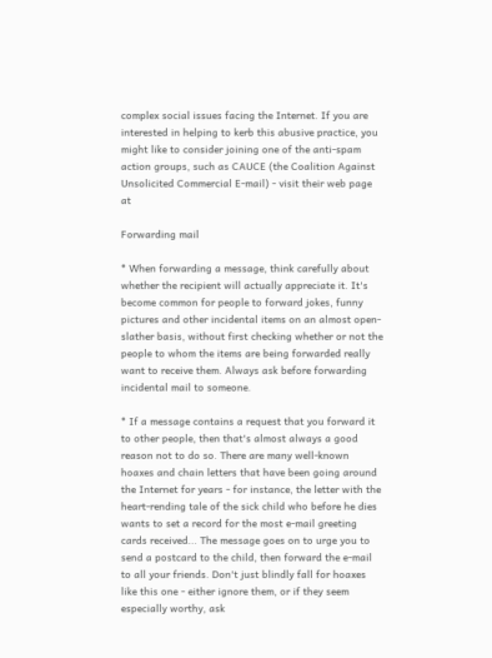complex social issues facing the Internet. If you are interested in helping to kerb this abusive practice, you might like to consider joining one of the anti-spam action groups, such as CAUCE (the Coalition Against Unsolicited Commercial E-mail) - visit their web page at

Forwarding mail

* When forwarding a message, think carefully about whether the recipient will actually appreciate it. It's become common for people to forward jokes, funny pictures and other incidental items on an almost open-slather basis, without first checking whether or not the people to whom the items are being forwarded really want to receive them. Always ask before forwarding incidental mail to someone.

* If a message contains a request that you forward it to other people, then that's almost always a good reason not to do so. There are many well-known hoaxes and chain letters that have been going around the Internet for years - for instance, the letter with the heart-rending tale of the sick child who before he dies wants to set a record for the most e-mail greeting cards received... The message goes on to urge you to send a postcard to the child, then forward the e-mail to all your friends. Don't just blindly fall for hoaxes like this one - either ignore them, or if they seem especially worthy, ask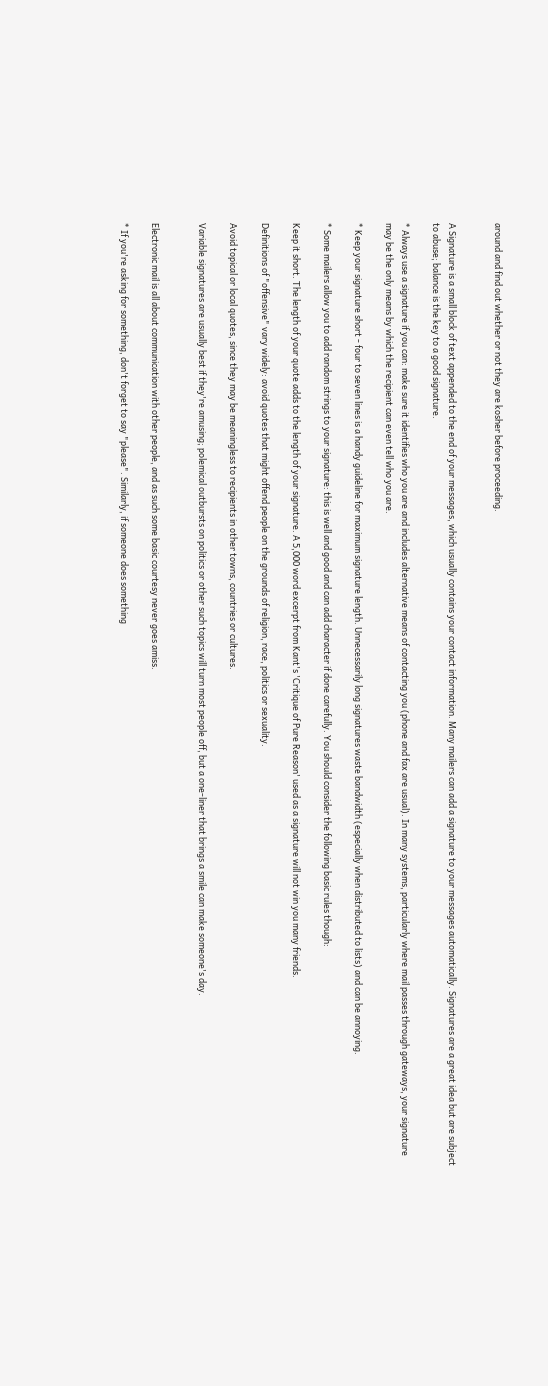around and find out whether or not they are kosher before proceeding.


A Signature is a small block of text appended to the end of your messages, which usually contains your contact information. Many mailers can add a signature to your messages automatically. Signatures are a great idea but are subject to abuse; balance is the key to a good signature.

* Always use a signature if you can: make sure it identifies who you are and includes alternative means of contacting you (phone and fax are usual). In many systems, particularly where mail passes through gateways, your signature may be the only means by which the recipient can even tell who you are.

* Keep your signature short - four to seven lines is a handy guideline for maximum signature length. Unnecessarily long signatures waste bandwidth (especially when distributed to lists) and can be annoying.

* Some mailers allow you to add random strings to your signature: this is well and good and can add character if done carefully. You should consider the following basic rules though:

Keep it short. The length of your quote adds to the length of your signature. A 5,000 word excerpt from Kant's 'Critique of Pure Reason' used as a signature will not win you many friends.

Definitions of "offensive" vary widely: avoid quotes that might offend people on the grounds of religion, race, politics or sexuality.

Avoid topical or local quotes, since they may be meaningless to recipients in other towns, countries or cultures.

Variable signatures are usually best if they're amusing; polemical outbursts on politics or other such topics will turn most people off, but a one-liner that brings a smile can make someone's day.


Electronic mail is all about communication with other people, and as such some basic courtesy never goes amiss.

* If you're asking for something, don't forget to say "please". Similarly, if someone does something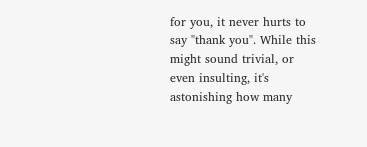for you, it never hurts to say "thank you". While this might sound trivial, or even insulting, it's astonishing how many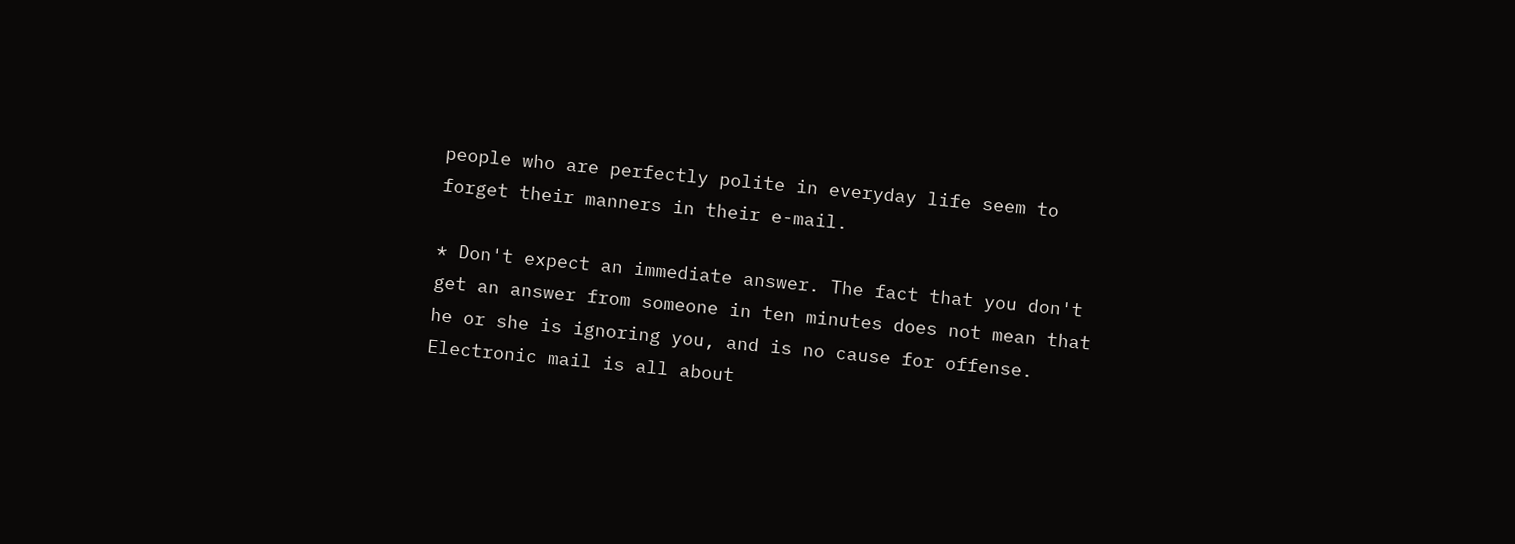people who are perfectly polite in everyday life seem to forget their manners in their e-mail.

* Don't expect an immediate answer. The fact that you don't get an answer from someone in ten minutes does not mean that he or she is ignoring you, and is no cause for offense. Electronic mail is all about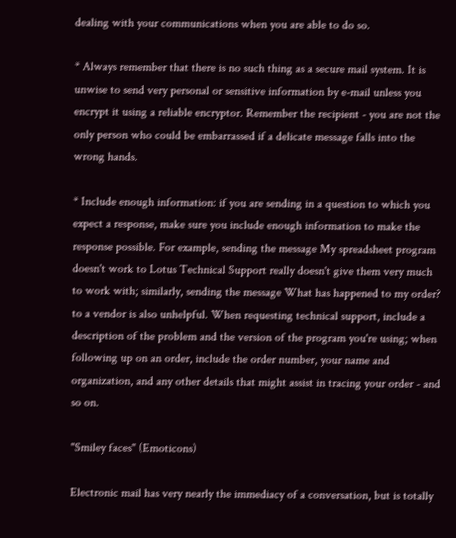dealing with your communications when you are able to do so.

* Always remember that there is no such thing as a secure mail system. It is unwise to send very personal or sensitive information by e-mail unless you encrypt it using a reliable encryptor. Remember the recipient - you are not the only person who could be embarrassed if a delicate message falls into the wrong hands.

* Include enough information: if you are sending in a question to which you expect a response, make sure you include enough information to make the response possible. For example, sending the message My spreadsheet program doesn't work to Lotus Technical Support really doesn't give them very much to work with; similarly, sending the message What has happened to my order? to a vendor is also unhelpful. When requesting technical support, include a description of the problem and the version of the program you're using; when following up on an order, include the order number, your name and organization, and any other details that might assist in tracing your order - and so on.

"Smiley faces" (Emoticons)

Electronic mail has very nearly the immediacy of a conversation, but is totally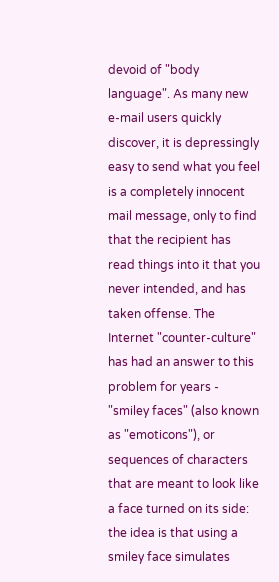devoid of "body language". As many new e-mail users quickly discover, it is depressingly easy to send what you feel is a completely innocent mail message, only to find that the recipient has read things into it that you never intended, and has taken offense. The Internet "counter-culture" has had an answer to this problem for years - "smiley faces" (also known as "emoticons"), or sequences of characters that are meant to look like a face turned on its side: the idea is that using a smiley face simulates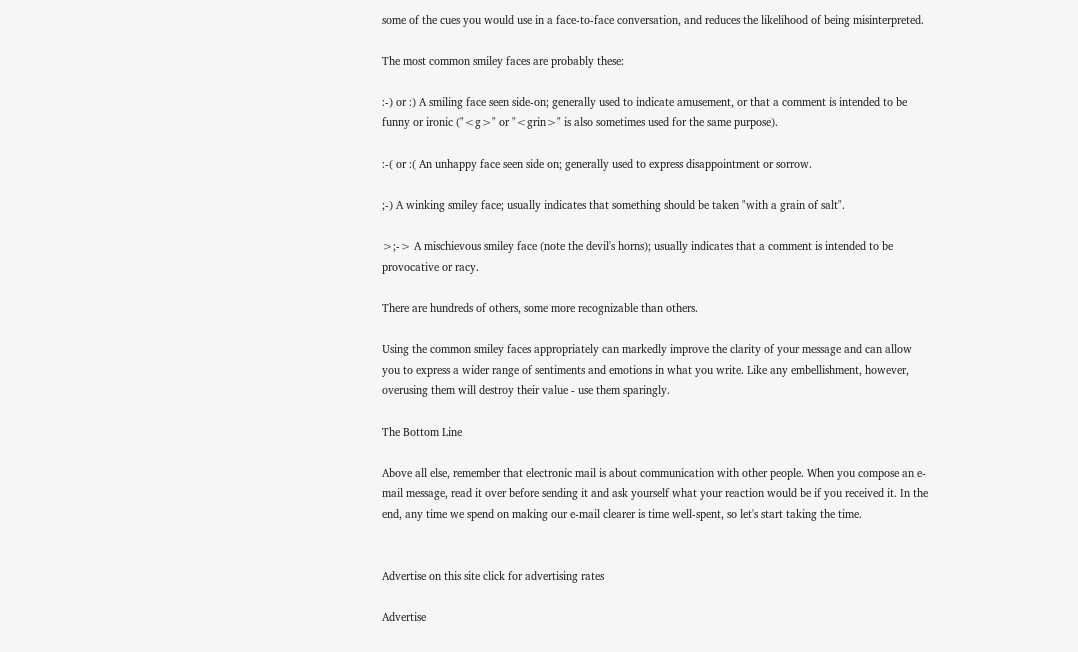some of the cues you would use in a face-to-face conversation, and reduces the likelihood of being misinterpreted.

The most common smiley faces are probably these:

:-) or :) A smiling face seen side-on; generally used to indicate amusement, or that a comment is intended to be funny or ironic ("<g>" or "<grin>" is also sometimes used for the same purpose).

:-( or :( An unhappy face seen side on; generally used to express disappointment or sorrow.

;-) A winking smiley face; usually indicates that something should be taken "with a grain of salt".

>;-> A mischievous smiley face (note the devil's horns); usually indicates that a comment is intended to be provocative or racy.

There are hundreds of others, some more recognizable than others.

Using the common smiley faces appropriately can markedly improve the clarity of your message and can allow you to express a wider range of sentiments and emotions in what you write. Like any embellishment, however, overusing them will destroy their value - use them sparingly.

The Bottom Line

Above all else, remember that electronic mail is about communication with other people. When you compose an e-mail message, read it over before sending it and ask yourself what your reaction would be if you received it. In the end, any time we spend on making our e-mail clearer is time well-spent, so let's start taking the time.


Advertise on this site click for advertising rates

Advertise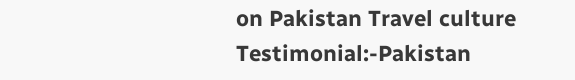on Pakistan Travel culture
Testimonial:-Pakistan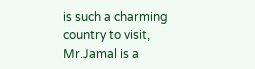is such a charming country to visit, Mr.Jamal is a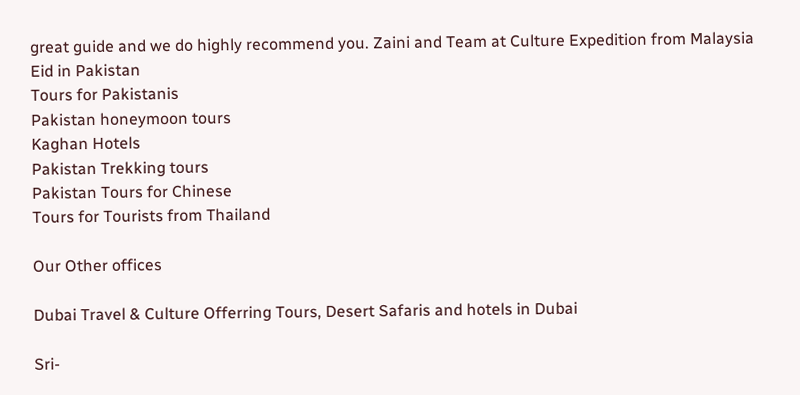great guide and we do highly recommend you. Zaini and Team at Culture Expedition from Malaysia
Eid in Pakistan
Tours for Pakistanis
Pakistan honeymoon tours
Kaghan Hotels
Pakistan Trekking tours
Pakistan Tours for Chinese
Tours for Tourists from Thailand

Our Other offices

Dubai Travel & Culture Offerring Tours, Desert Safaris and hotels in Dubai

Sri-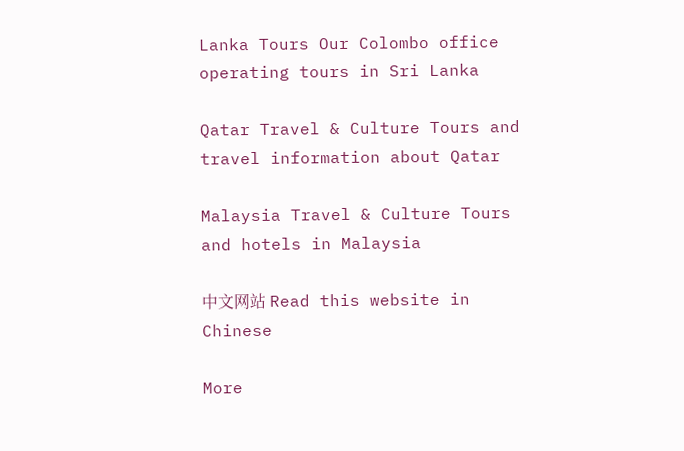Lanka Tours Our Colombo office operating tours in Sri Lanka

Qatar Travel & Culture Tours and travel information about Qatar

Malaysia Travel & Culture Tours and hotels in Malaysia

中文网站 Read this website in Chinese

More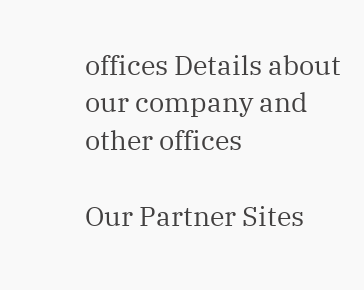offices Details about our company and other offices

Our Partner Sites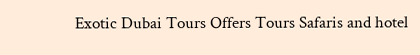Exotic Dubai Tours Offers Tours Safaris and hotel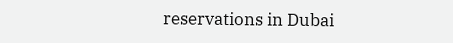reservations in Dubai